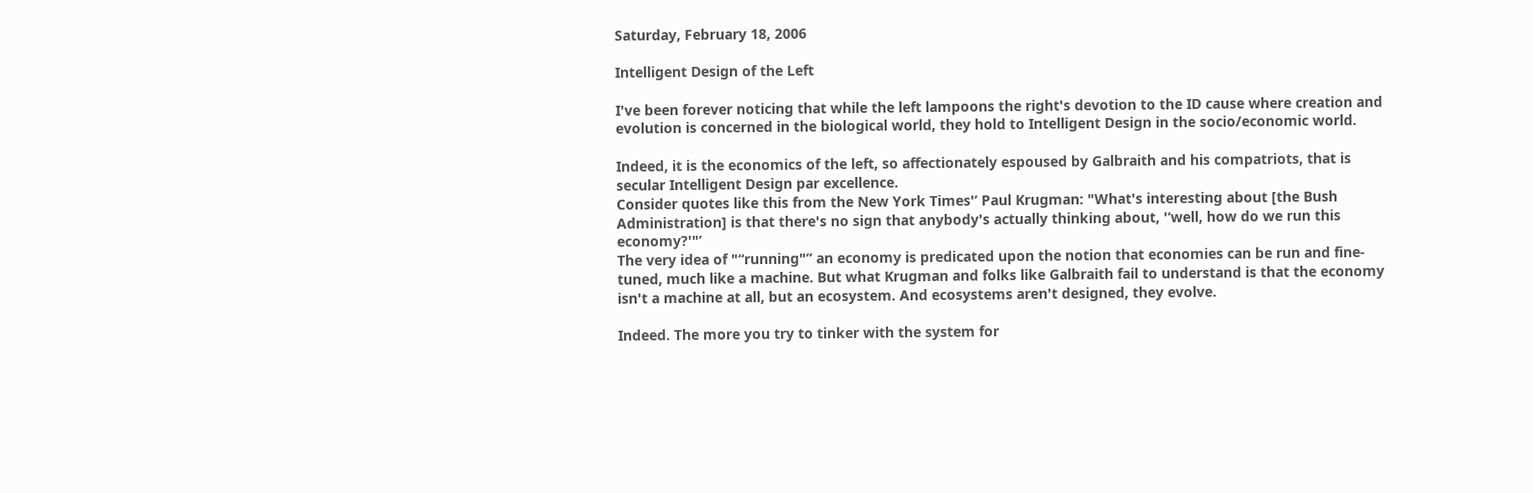Saturday, February 18, 2006

Intelligent Design of the Left

I've been forever noticing that while the left lampoons the right's devotion to the ID cause where creation and evolution is concerned in the biological world, they hold to Intelligent Design in the socio/economic world.

Indeed, it is the economics of the left, so affectionately espoused by Galbraith and his compatriots, that is secular Intelligent Design par excellence.
Consider quotes like this from the New York Times'’ Paul Krugman: "What's interesting about [the Bush Administration] is that there's no sign that anybody's actually thinking about, '‘well, how do we run this economy?'"’
The very idea of "“running"” an economy is predicated upon the notion that economies can be run and fine-tuned, much like a machine. But what Krugman and folks like Galbraith fail to understand is that the economy isn't a machine at all, but an ecosystem. And ecosystems aren't designed, they evolve.

Indeed. The more you try to tinker with the system for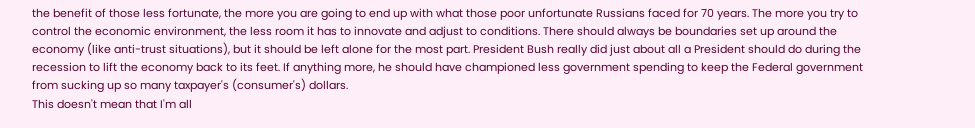the benefit of those less fortunate, the more you are going to end up with what those poor unfortunate Russians faced for 70 years. The more you try to control the economic environment, the less room it has to innovate and adjust to conditions. There should always be boundaries set up around the economy (like anti-trust situations), but it should be left alone for the most part. President Bush really did just about all a President should do during the recession to lift the economy back to its feet. If anything more, he should have championed less government spending to keep the Federal government from sucking up so many taxpayer's (consumer's) dollars.
This doesn't mean that I'm all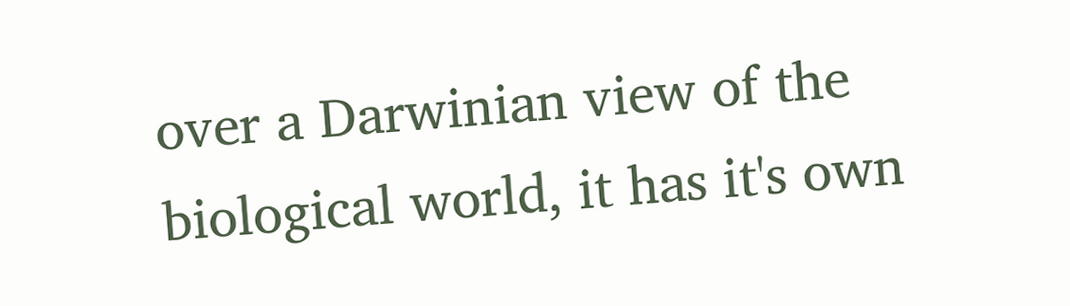over a Darwinian view of the biological world, it has it's own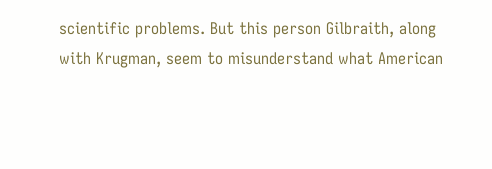scientific problems. But this person Gilbraith, along with Krugman, seem to misunderstand what American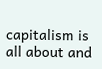capitalism is all about and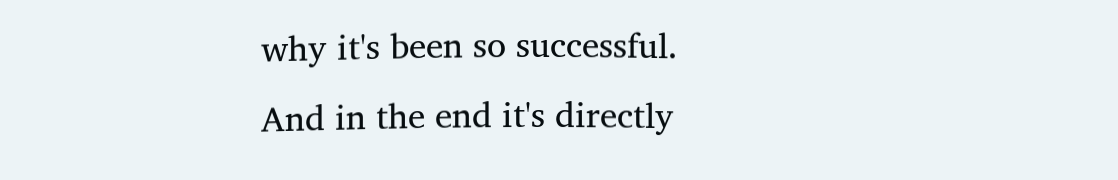why it's been so successful.
And in the end it's directly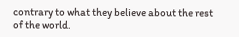contrary to what they believe about the rest of the world.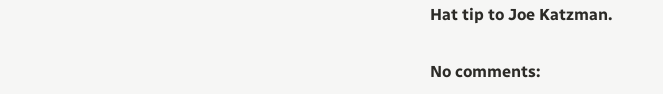Hat tip to Joe Katzman.

No comments: